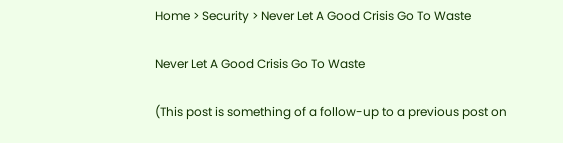Home > Security > Never Let A Good Crisis Go To Waste

Never Let A Good Crisis Go To Waste

(This post is something of a follow-up to a previous post on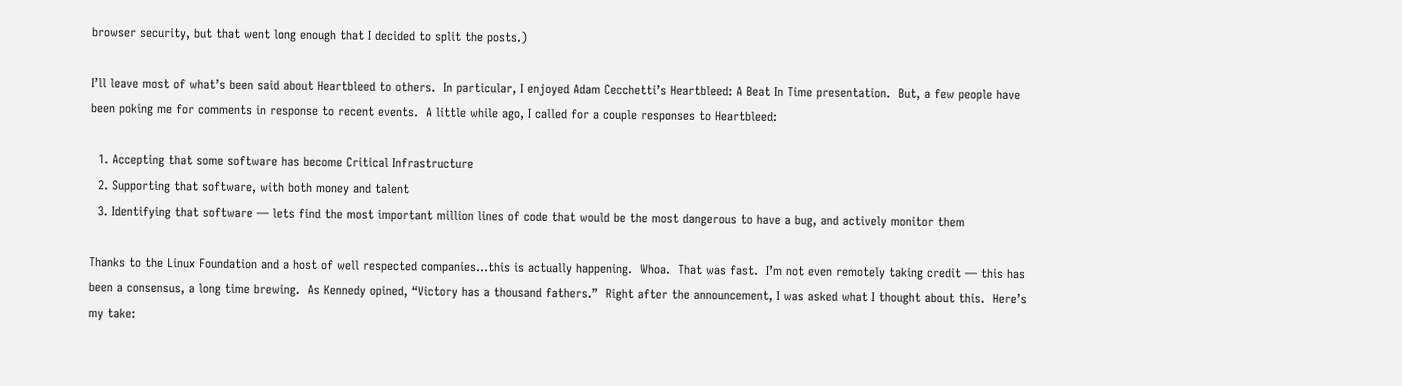browser security, but that went long enough that I decided to split the posts.)

I’ll leave most of what’s been said about Heartbleed to others.  In particular, I enjoyed Adam Cecchetti’s Heartbleed: A Beat In Time presentation.  But, a few people have been poking me for comments in response to recent events.  A little while ago, I called for a couple responses to Heartbleed:

  1. Accepting that some software has become Critical Infrastructure
  2. Supporting that software, with both money and talent
  3. Identifying that software — lets find the most important million lines of code that would be the most dangerous to have a bug, and actively monitor them

Thanks to the Linux Foundation and a host of well respected companies…this is actually happening.  Whoa.  That was fast.  I’m not even remotely taking credit — this has been a consensus, a long time brewing.  As Kennedy opined, “Victory has a thousand fathers.”  Right after the announcement, I was asked what I thought about this.  Here’s my take: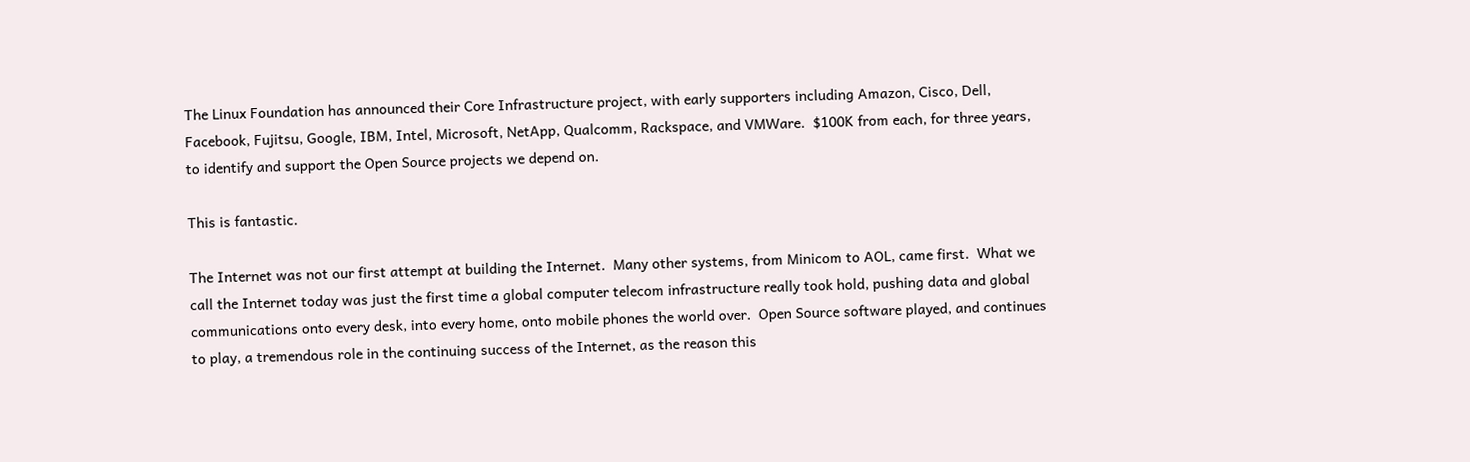The Linux Foundation has announced their Core Infrastructure project, with early supporters including Amazon, Cisco, Dell, Facebook, Fujitsu, Google, IBM, Intel, Microsoft, NetApp, Qualcomm, Rackspace, and VMWare.  $100K from each, for three years, to identify and support the Open Source projects we depend on.

This is fantastic.

The Internet was not our first attempt at building the Internet.  Many other systems, from Minicom to AOL, came first.  What we call the Internet today was just the first time a global computer telecom infrastructure really took hold, pushing data and global communications onto every desk, into every home, onto mobile phones the world over.  Open Source software played, and continues to play, a tremendous role in the continuing success of the Internet, as the reason this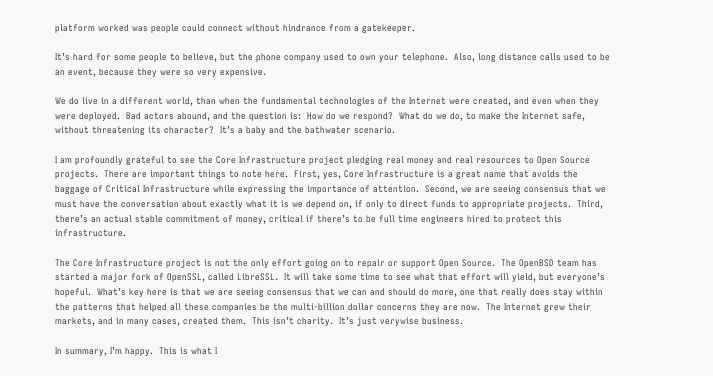platform worked was people could connect without hindrance from a gatekeeper.

It’s hard for some people to believe, but the phone company used to own your telephone.  Also, long distance calls used to be an event, because they were so very expensive.

We do live in a different world, than when the fundamental technologies of the Internet were created, and even when they were deployed.  Bad actors abound, and the question is:  How do we respond?  What do we do, to make the Internet safe, without threatening its character?  It’s a baby and the bathwater scenario.

I am profoundly grateful to see the Core Infrastructure project pledging real money and real resources to Open Source projects.  There are important things to note here.  First, yes, Core Infrastructure is a great name that avoids the baggage of Critical Infrastructure while expressing the importance of attention.  Second, we are seeing consensus that we must have the conversation about exactly what it is we depend on, if only to direct funds to appropriate projects.  Third, there’s an actual stable commitment of money, critical if there’s to be full time engineers hired to protect this infrastructure.

The Core Infrastructure project is not the only effort going on to repair or support Open Source.  The OpenBSD team has started a major fork of OpenSSL, called LibreSSL.  It will take some time to see what that effort will yield, but everyone’s hopeful.  What’s key here is that we are seeing consensus that we can and should do more, one that really does stay within the patterns that helped all these companies be the multi-billion dollar concerns they are now.  The Internet grew their markets, and in many cases, created them.  This isn’t charity.  It’s just verywise business.

In summary, I’m happy.  This is what I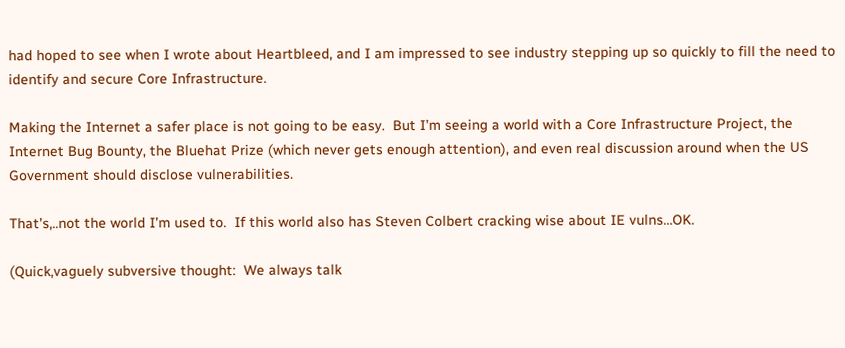had hoped to see when I wrote about Heartbleed, and I am impressed to see industry stepping up so quickly to fill the need to identify and secure Core Infrastructure.

Making the Internet a safer place is not going to be easy.  But I’m seeing a world with a Core Infrastructure Project, the Internet Bug Bounty, the Bluehat Prize (which never gets enough attention), and even real discussion around when the US Government should disclose vulnerabilities.

That’s,..not the world I’m used to.  If this world also has Steven Colbert cracking wise about IE vulns…OK.

(Quick,vaguely subversive thought:  We always talk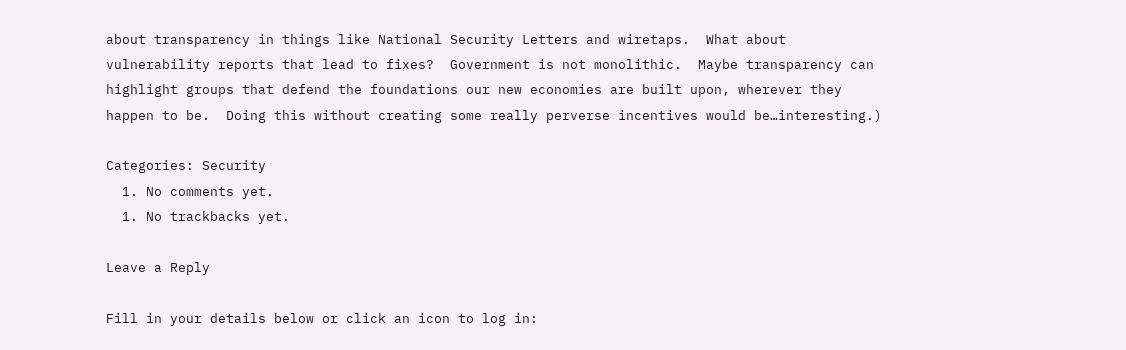about transparency in things like National Security Letters and wiretaps.  What about vulnerability reports that lead to fixes?  Government is not monolithic.  Maybe transparency can highlight groups that defend the foundations our new economies are built upon, wherever they happen to be.  Doing this without creating some really perverse incentives would be…interesting.)

Categories: Security
  1. No comments yet.
  1. No trackbacks yet.

Leave a Reply

Fill in your details below or click an icon to log in: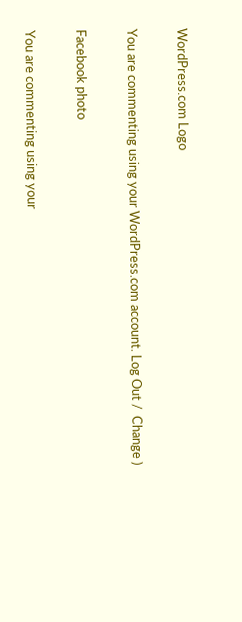WordPress.com Logo

You are commenting using your WordPress.com account. Log Out /  Change )

Facebook photo

You are commenting using your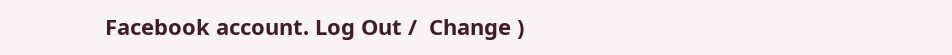Facebook account. Log Out /  Change )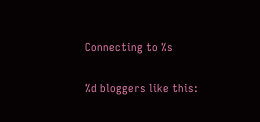Connecting to %s

%d bloggers like this: